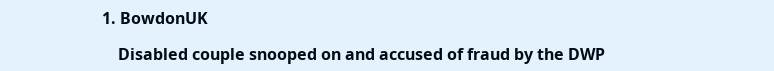1. BowdonUK

    Disabled couple snooped on and accused of fraud by the DWP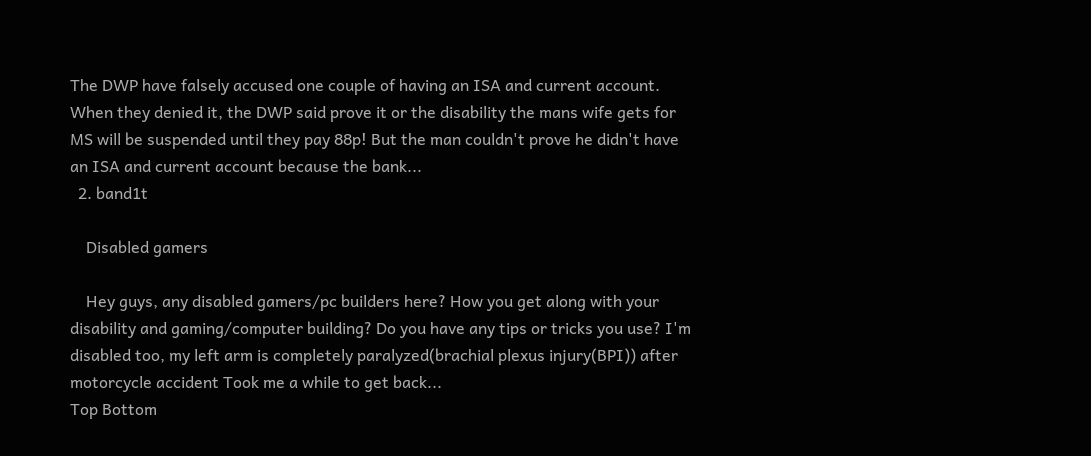The DWP have falsely accused one couple of having an ISA and current account. When they denied it, the DWP said prove it or the disability the mans wife gets for MS will be suspended until they pay 88p! But the man couldn't prove he didn't have an ISA and current account because the bank...
  2. band1t

    Disabled gamers

    Hey guys, any disabled gamers/pc builders here? How you get along with your disability and gaming/computer building? Do you have any tips or tricks you use? I'm disabled too, my left arm is completely paralyzed(brachial plexus injury(BPI)) after motorcycle accident Took me a while to get back...
Top Bottom